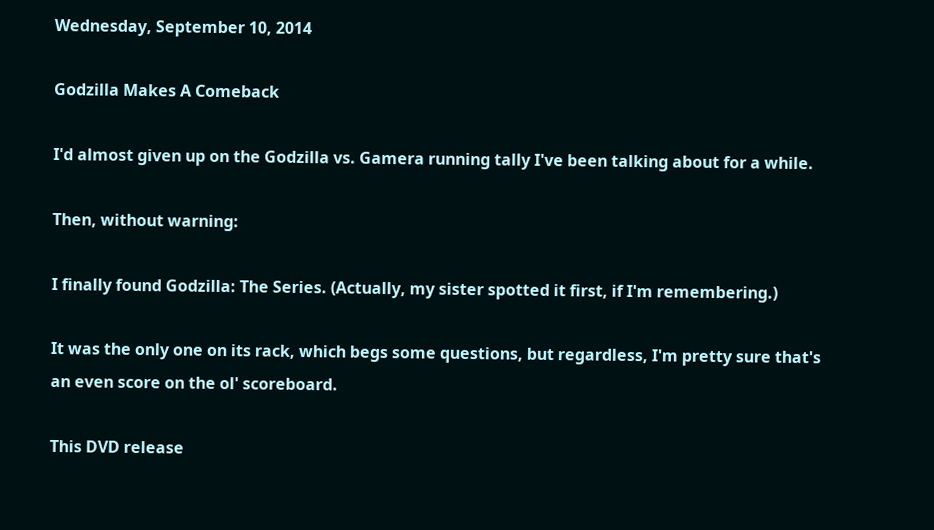Wednesday, September 10, 2014

Godzilla Makes A Comeback

I'd almost given up on the Godzilla vs. Gamera running tally I've been talking about for a while.

Then, without warning:

I finally found Godzilla: The Series. (Actually, my sister spotted it first, if I'm remembering.)

It was the only one on its rack, which begs some questions, but regardless, I'm pretty sure that's an even score on the ol' scoreboard.

This DVD release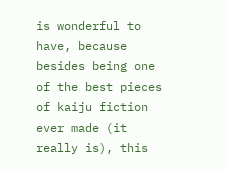is wonderful to have, because besides being one of the best pieces of kaiju fiction ever made (it really is), this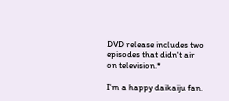DVD release includes two episodes that didn't air on television.*

I'm a happy daikaiju fan.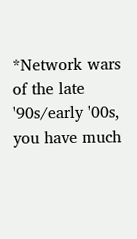*Network wars of the late '90s/early '00s, you have much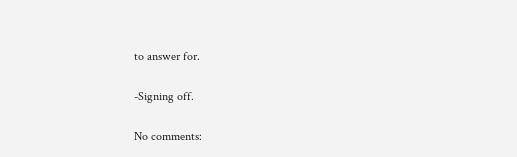to answer for.

-Signing off.

No comments: